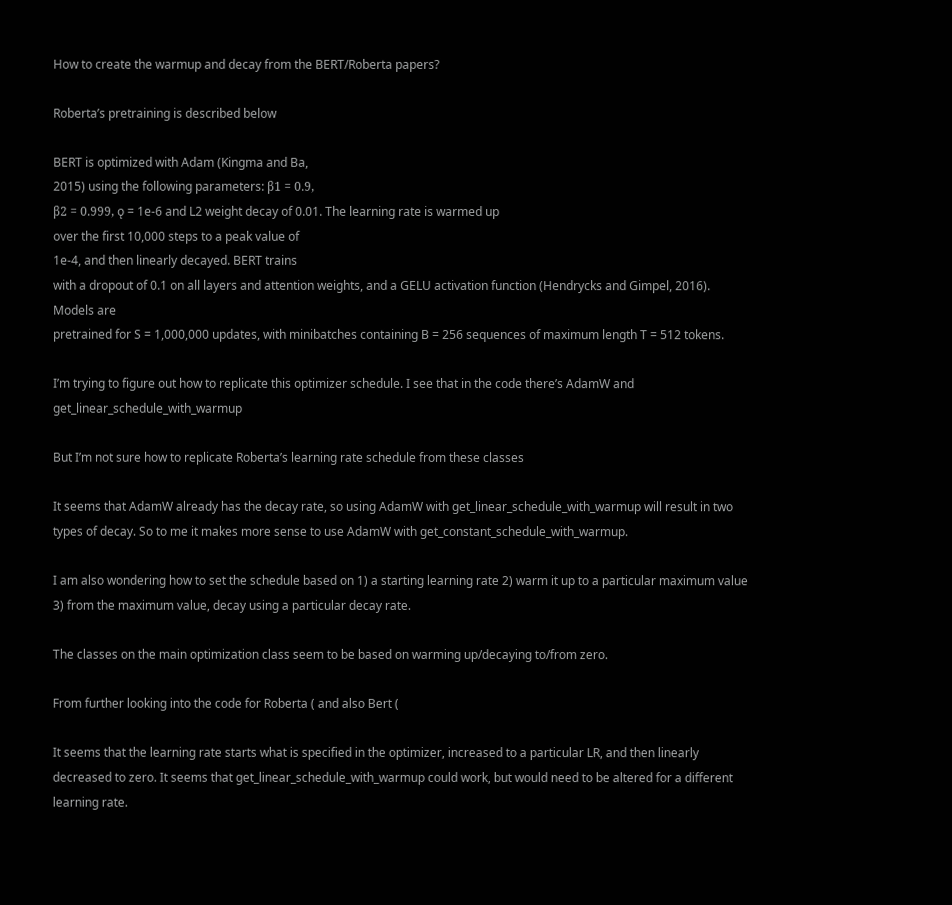How to create the warmup and decay from the BERT/Roberta papers?

Roberta’s pretraining is described below

BERT is optimized with Adam (Kingma and Ba,
2015) using the following parameters: β1 = 0.9,
β2 = 0.999, ǫ = 1e-6 and L2 weight decay of 0.01. The learning rate is warmed up
over the first 10,000 steps to a peak value of
1e-4, and then linearly decayed. BERT trains
with a dropout of 0.1 on all layers and attention weights, and a GELU activation function (Hendrycks and Gimpel, 2016). Models are
pretrained for S = 1,000,000 updates, with minibatches containing B = 256 sequences of maximum length T = 512 tokens.

I’m trying to figure out how to replicate this optimizer schedule. I see that in the code there’s AdamW and get_linear_schedule_with_warmup

But I’m not sure how to replicate Roberta’s learning rate schedule from these classes

It seems that AdamW already has the decay rate, so using AdamW with get_linear_schedule_with_warmup will result in two types of decay. So to me it makes more sense to use AdamW with get_constant_schedule_with_warmup.

I am also wondering how to set the schedule based on 1) a starting learning rate 2) warm it up to a particular maximum value 3) from the maximum value, decay using a particular decay rate.

The classes on the main optimization class seem to be based on warming up/decaying to/from zero.

From further looking into the code for Roberta ( and also Bert (

It seems that the learning rate starts what is specified in the optimizer, increased to a particular LR, and then linearly decreased to zero. It seems that get_linear_schedule_with_warmup could work, but would need to be altered for a different learning rate.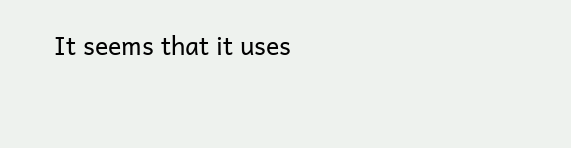It seems that it uses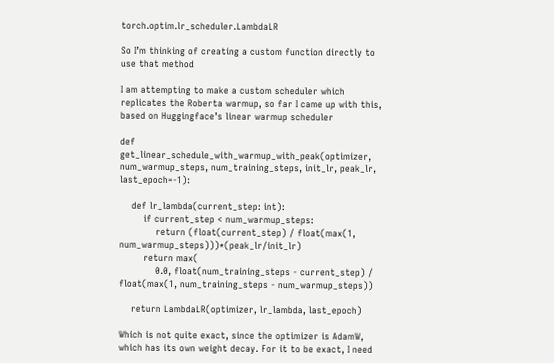torch.optim.lr_scheduler.LambdaLR

So I’m thinking of creating a custom function directly to use that method

I am attempting to make a custom scheduler which replicates the Roberta warmup, so far I came up with this, based on Huggingface’s linear warmup scheduler

def get_linear_schedule_with_warmup_with_peak(optimizer, num_warmup_steps, num_training_steps, init_lr, peak_lr, last_epoch=-1):

    def lr_lambda(current_step: int):
        if current_step < num_warmup_steps:
            return (float(current_step) / float(max(1, num_warmup_steps)))*(peak_lr/init_lr)
        return max(
            0.0, float(num_training_steps - current_step) / float(max(1, num_training_steps - num_warmup_steps))

    return LambdaLR(optimizer, lr_lambda, last_epoch)

Which is not quite exact, since the optimizer is AdamW, which has its own weight decay. For it to be exact, I need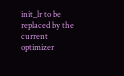init_lr to be replaced by the current optimizer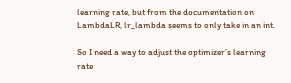learning rate, but from the documentation on LambdaLR, lr_lambda seems to only take in an int.

So I need a way to adjust the optimizer’s learning rate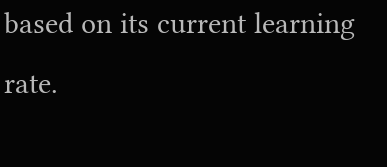based on its current learning rate.